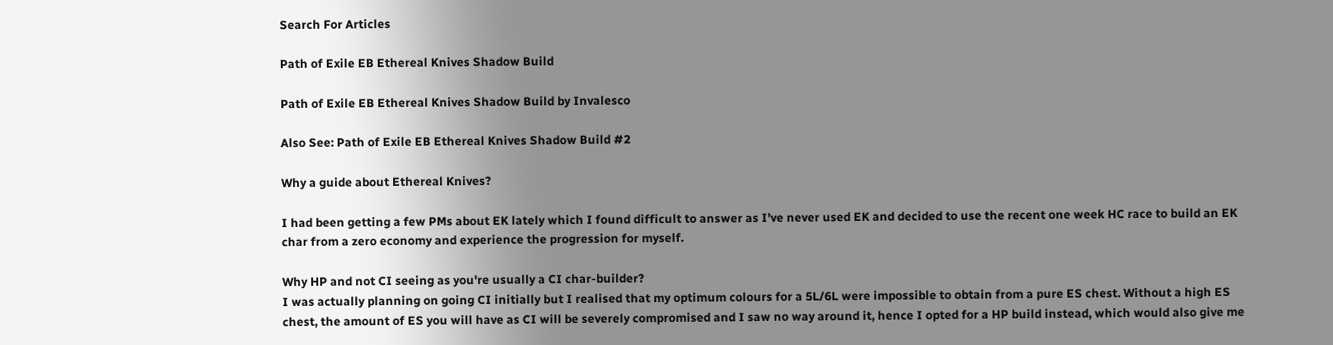Search For Articles

Path of Exile EB Ethereal Knives Shadow Build

Path of Exile EB Ethereal Knives Shadow Build by Invalesco

Also See: Path of Exile EB Ethereal Knives Shadow Build #2

Why a guide about Ethereal Knives?

I had been getting a few PMs about EK lately which I found difficult to answer as I've never used EK and decided to use the recent one week HC race to build an EK char from a zero economy and experience the progression for myself.

Why HP and not CI seeing as you're usually a CI char-builder?
I was actually planning on going CI initially but I realised that my optimum colours for a 5L/6L were impossible to obtain from a pure ES chest. Without a high ES chest, the amount of ES you will have as CI will be severely compromised and I saw no way around it, hence I opted for a HP build instead, which would also give me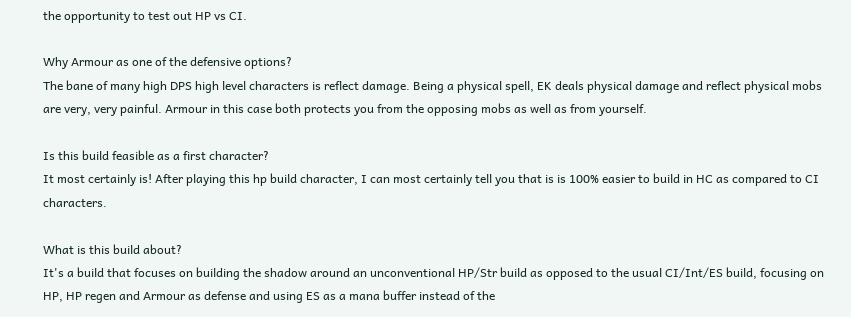the opportunity to test out HP vs CI.

Why Armour as one of the defensive options?
The bane of many high DPS high level characters is reflect damage. Being a physical spell, EK deals physical damage and reflect physical mobs are very, very painful. Armour in this case both protects you from the opposing mobs as well as from yourself.

Is this build feasible as a first character?
It most certainly is! After playing this hp build character, I can most certainly tell you that is is 100% easier to build in HC as compared to CI characters.

What is this build about?
It's a build that focuses on building the shadow around an unconventional HP/Str build as opposed to the usual CI/Int/ES build, focusing on HP, HP regen and Armour as defense and using ES as a mana buffer instead of the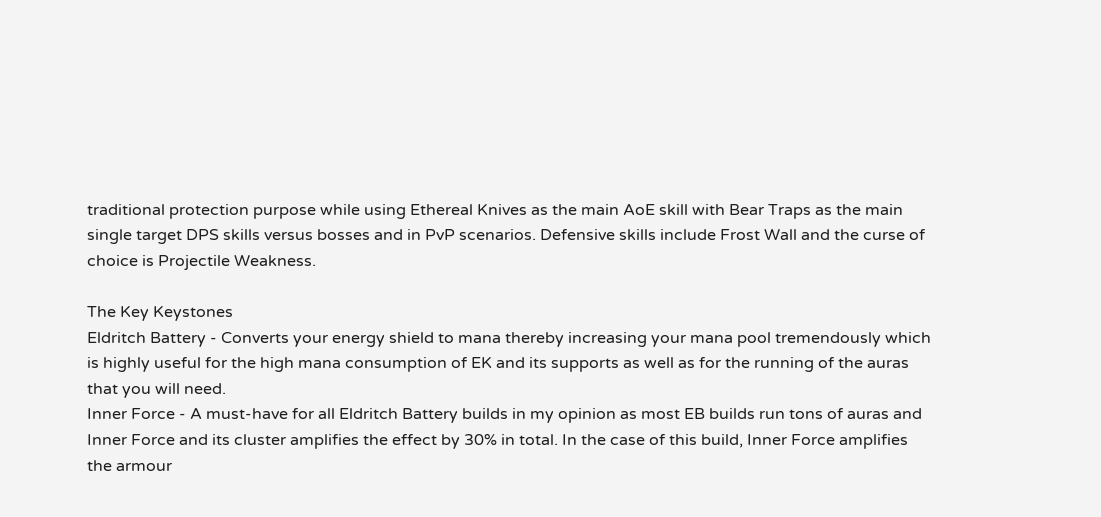traditional protection purpose while using Ethereal Knives as the main AoE skill with Bear Traps as the main single target DPS skills versus bosses and in PvP scenarios. Defensive skills include Frost Wall and the curse of choice is Projectile Weakness.

The Key Keystones
Eldritch Battery - Converts your energy shield to mana thereby increasing your mana pool tremendously which is highly useful for the high mana consumption of EK and its supports as well as for the running of the auras that you will need.
Inner Force - A must-have for all Eldritch Battery builds in my opinion as most EB builds run tons of auras and Inner Force and its cluster amplifies the effect by 30% in total. In the case of this build, Inner Force amplifies the armour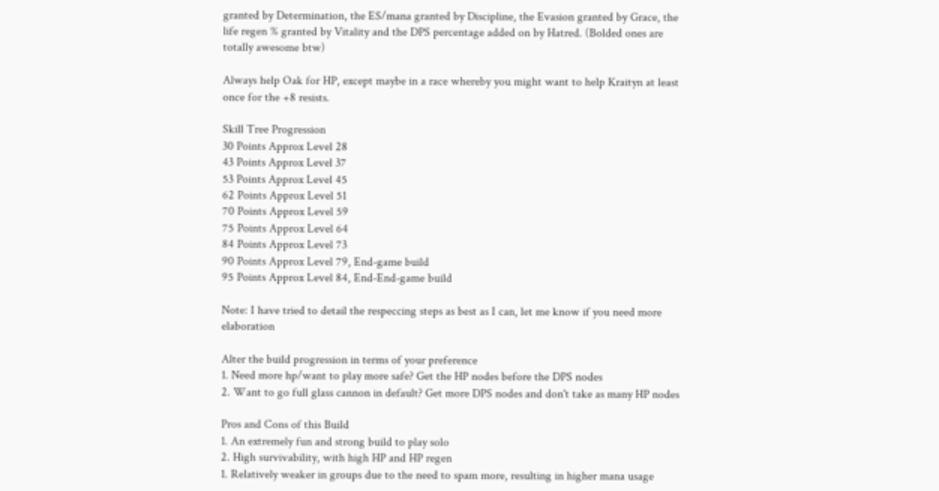granted by Determination, the ES/mana granted by Discipline, the Evasion granted by Grace, the life regen % granted by Vitality and the DPS percentage added on by Hatred. (Bolded ones are totally awesome btw)

Always help Oak for HP, except maybe in a race whereby you might want to help Kraityn at least once for the +8 resists.

Skill Tree Progression
30 Points Approx Level 28
43 Points Approx Level 37
53 Points Approx Level 45
62 Points Approx Level 51
70 Points Approx Level 59
75 Points Approx Level 64
84 Points Approx Level 73
90 Points Approx Level 79, End-game build
95 Points Approx Level 84, End-End-game build

Note: I have tried to detail the respeccing steps as best as I can, let me know if you need more elaboration

Alter the build progression in terms of your preference
1. Need more hp/want to play more safe? Get the HP nodes before the DPS nodes
2. Want to go full glass cannon in default? Get more DPS nodes and don't take as many HP nodes

Pros and Cons of this Build
1. An extremely fun and strong build to play solo
2. High survivability, with high HP and HP regen
1. Relatively weaker in groups due to the need to spam more, resulting in higher mana usage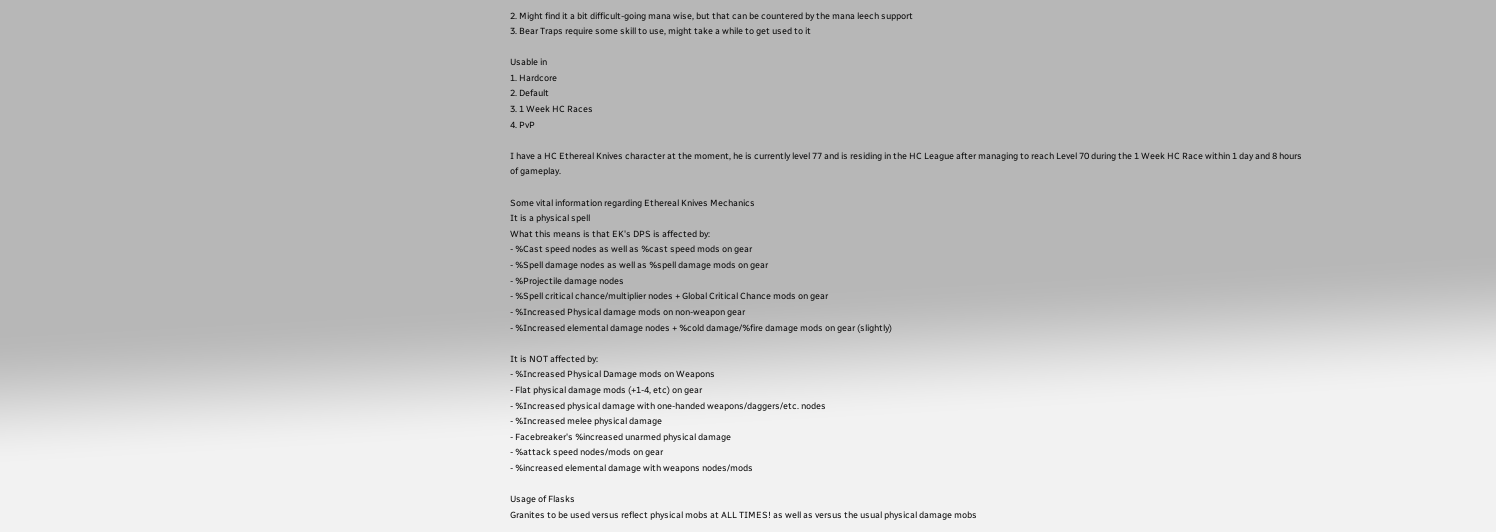2. Might find it a bit difficult-going mana wise, but that can be countered by the mana leech support
3. Bear Traps require some skill to use, might take a while to get used to it

Usable in
1. Hardcore
2. Default
3. 1 Week HC Races
4. PvP

I have a HC Ethereal Knives character at the moment, he is currently level 77 and is residing in the HC League after managing to reach Level 70 during the 1 Week HC Race within 1 day and 8 hours of gameplay.

Some vital information regarding Ethereal Knives Mechanics
It is a physical spell
What this means is that EK's DPS is affected by:
- %Cast speed nodes as well as %cast speed mods on gear
- %Spell damage nodes as well as %spell damage mods on gear
- %Projectile damage nodes
- %Spell critical chance/multiplier nodes + Global Critical Chance mods on gear
- %Increased Physical damage mods on non-weapon gear
- %Increased elemental damage nodes + %cold damage/%fire damage mods on gear (slightly)

It is NOT affected by:
- %Increased Physical Damage mods on Weapons
- Flat physical damage mods (+1-4, etc) on gear
- %Increased physical damage with one-handed weapons/daggers/etc. nodes
- %Increased melee physical damage
- Facebreaker's %increased unarmed physical damage
- %attack speed nodes/mods on gear
- %increased elemental damage with weapons nodes/mods

Usage of Flasks
Granites to be used versus reflect physical mobs at ALL TIMES! as well as versus the usual physical damage mobs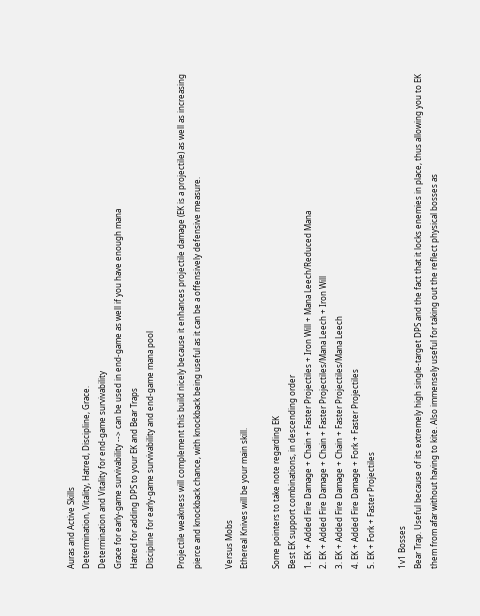Auras and Active Skills
Determination, Vitality, Hatred, Discipline, Grace.
Determination and Vitality for end-game survivability
Grace for early-game survivability --> can be used in end-game as well if you have enough mana
Hatred for adding DPS to your EK and Bear Traps
Discipline for early-game survivability and end-game mana pool

Projectile weakness will complement this build nicely because it enhances projectile damage (EK is a projectile) as well as increasing pierce and knockback chance, with knockback being useful as it can be a offensively defensive measure.

Versus Mobs
Ethereal Knives will be your main skill.

Some pointers to take note regarding EK
Best EK support combinations, in descending order
1. EK + Added Fire Damage + Chain + Faster Projectiles + Iron Will + Mana Leech/Reduced Mana
2. EK + Added Fire Damage + Chain + Faster Projectiles/Mana Leech + Iron Will
3. EK + Added Fire Damage + Chain + Faster Projectiles/Mana Leech
4. EK + Added Fire Damage + Fork + Faster Projectiles
5. EK + Fork + Faster Projectiles

1v1 Bosses
Bear Trap. Useful because of its extremely high single-target DPS and the fact that it locks enemies in place, thus allowing you to EK them from afar without having to kite. Also immensely useful for taking out the reflect physical bosses as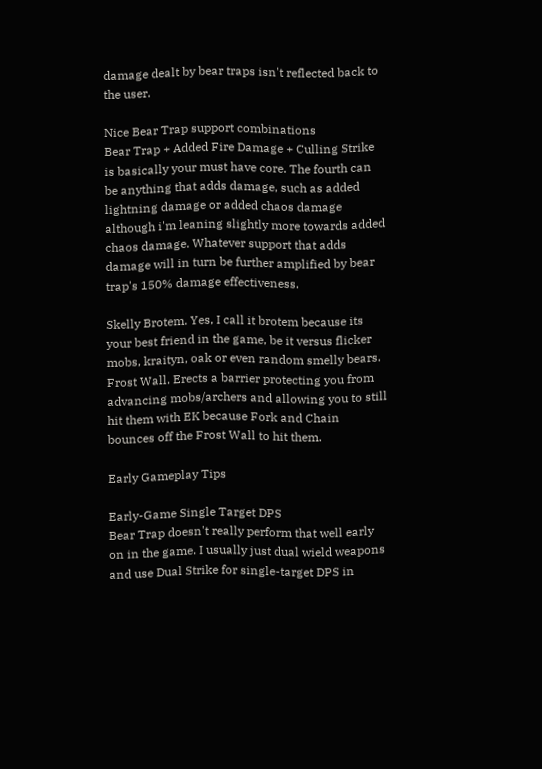damage dealt by bear traps isn't reflected back to the user.

Nice Bear Trap support combinations
Bear Trap + Added Fire Damage + Culling Strike is basically your must have core. The fourth can be anything that adds damage, such as added lightning damage or added chaos damage although i'm leaning slightly more towards added chaos damage. Whatever support that adds damage will in turn be further amplified by bear trap's 150% damage effectiveness.

Skelly Brotem. Yes, I call it brotem because its your best friend in the game, be it versus flicker mobs, kraityn, oak or even random smelly bears.
Frost Wall. Erects a barrier protecting you from advancing mobs/archers and allowing you to still hit them with EK because Fork and Chain bounces off the Frost Wall to hit them.

Early Gameplay Tips

Early-Game Single Target DPS
Bear Trap doesn't really perform that well early on in the game. I usually just dual wield weapons and use Dual Strike for single-target DPS in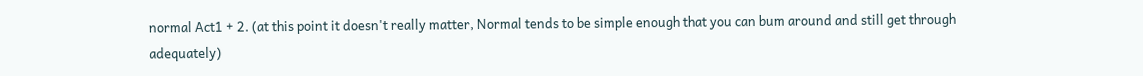normal Act1 + 2. (at this point it doesn't really matter, Normal tends to be simple enough that you can bum around and still get through adequately)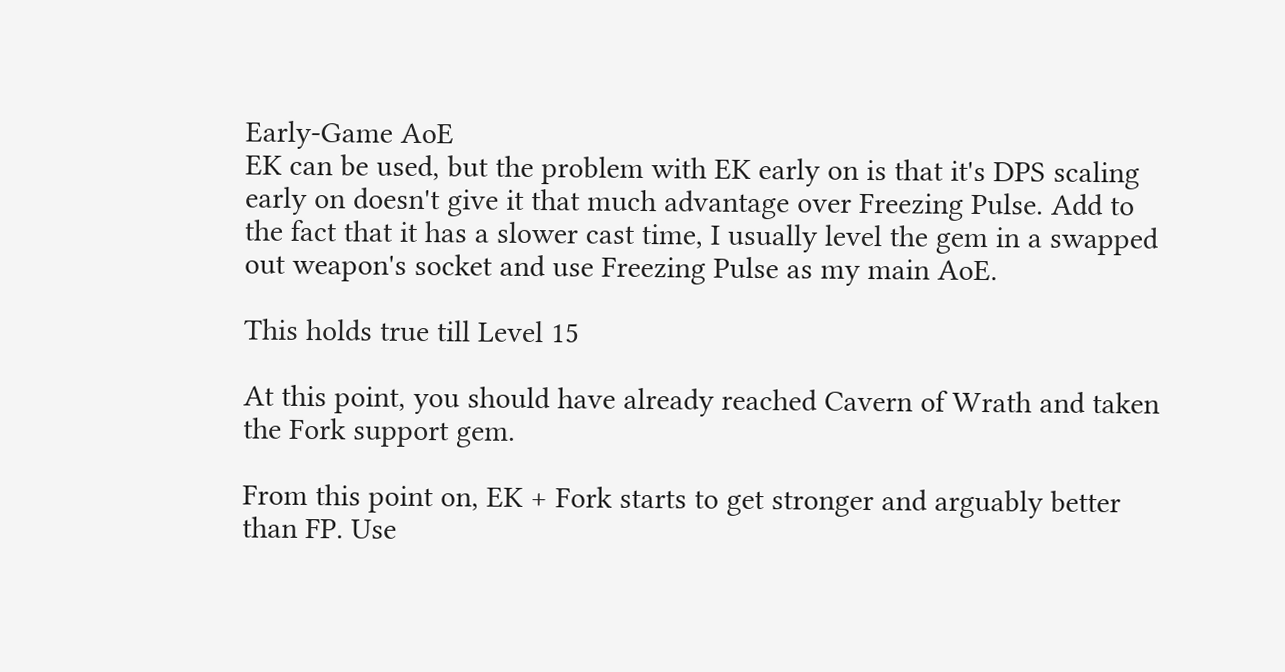Early-Game AoE
EK can be used, but the problem with EK early on is that it's DPS scaling early on doesn't give it that much advantage over Freezing Pulse. Add to the fact that it has a slower cast time, I usually level the gem in a swapped out weapon's socket and use Freezing Pulse as my main AoE.

This holds true till Level 15

At this point, you should have already reached Cavern of Wrath and taken the Fork support gem.

From this point on, EK + Fork starts to get stronger and arguably better than FP. Use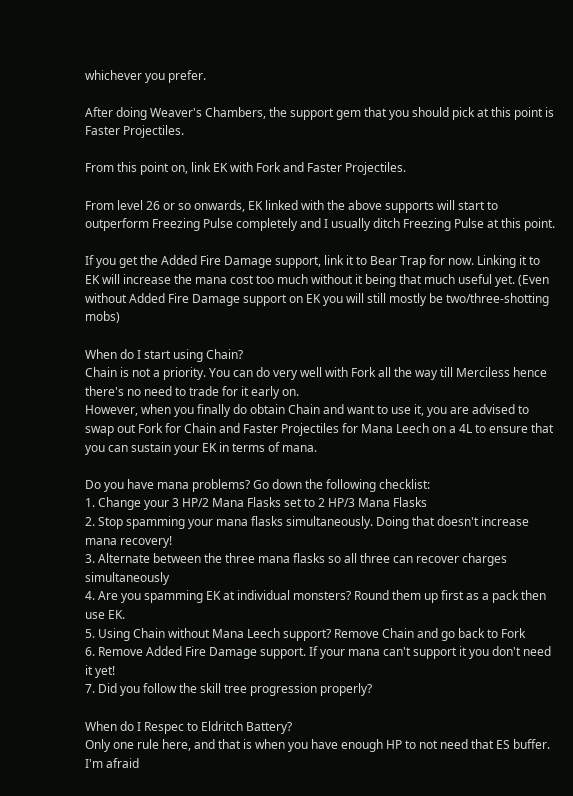whichever you prefer.

After doing Weaver's Chambers, the support gem that you should pick at this point is Faster Projectiles.

From this point on, link EK with Fork and Faster Projectiles.

From level 26 or so onwards, EK linked with the above supports will start to outperform Freezing Pulse completely and I usually ditch Freezing Pulse at this point.

If you get the Added Fire Damage support, link it to Bear Trap for now. Linking it to EK will increase the mana cost too much without it being that much useful yet. (Even without Added Fire Damage support on EK you will still mostly be two/three-shotting mobs)

When do I start using Chain?
Chain is not a priority. You can do very well with Fork all the way till Merciless hence there's no need to trade for it early on.
However, when you finally do obtain Chain and want to use it, you are advised to swap out Fork for Chain and Faster Projectiles for Mana Leech on a 4L to ensure that you can sustain your EK in terms of mana.

Do you have mana problems? Go down the following checklist:
1. Change your 3 HP/2 Mana Flasks set to 2 HP/3 Mana Flasks
2. Stop spamming your mana flasks simultaneously. Doing that doesn't increase mana recovery!
3. Alternate between the three mana flasks so all three can recover charges simultaneously
4. Are you spamming EK at individual monsters? Round them up first as a pack then use EK.
5. Using Chain without Mana Leech support? Remove Chain and go back to Fork
6. Remove Added Fire Damage support. If your mana can't support it you don't need it yet!
7. Did you follow the skill tree progression properly?

When do I Respec to Eldritch Battery?
Only one rule here, and that is when you have enough HP to not need that ES buffer. I'm afraid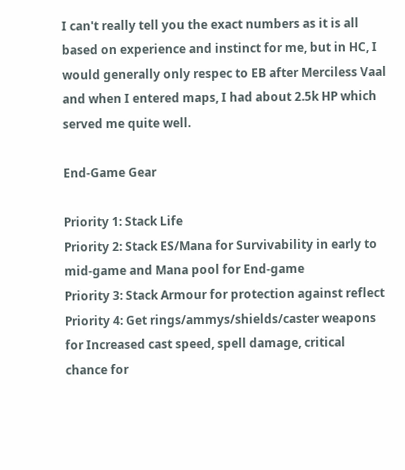I can't really tell you the exact numbers as it is all based on experience and instinct for me, but in HC, I would generally only respec to EB after Merciless Vaal and when I entered maps, I had about 2.5k HP which served me quite well.

End-Game Gear

Priority 1: Stack Life
Priority 2: Stack ES/Mana for Survivability in early to mid-game and Mana pool for End-game
Priority 3: Stack Armour for protection against reflect
Priority 4: Get rings/ammys/shields/caster weapons for Increased cast speed, spell damage, critical chance for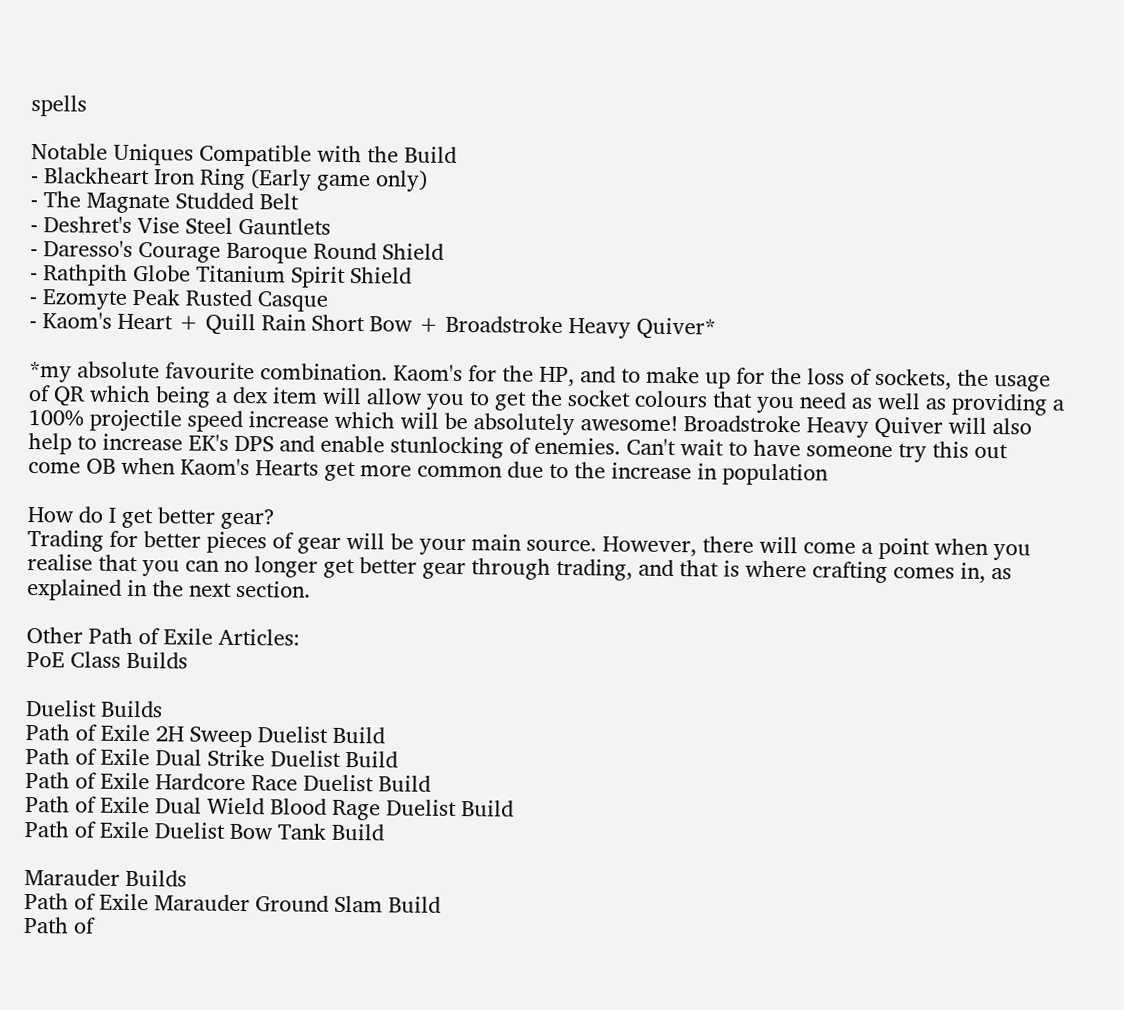spells

Notable Uniques Compatible with the Build
- Blackheart Iron Ring (Early game only)
- The Magnate Studded Belt
- Deshret's Vise Steel Gauntlets
- Daresso's Courage Baroque Round Shield
- Rathpith Globe Titanium Spirit Shield
- Ezomyte Peak Rusted Casque
- Kaom's Heart + Quill Rain Short Bow + Broadstroke Heavy Quiver*

*my absolute favourite combination. Kaom's for the HP, and to make up for the loss of sockets, the usage of QR which being a dex item will allow you to get the socket colours that you need as well as providing a 100% projectile speed increase which will be absolutely awesome! Broadstroke Heavy Quiver will also help to increase EK's DPS and enable stunlocking of enemies. Can't wait to have someone try this out come OB when Kaom's Hearts get more common due to the increase in population

How do I get better gear?
Trading for better pieces of gear will be your main source. However, there will come a point when you realise that you can no longer get better gear through trading, and that is where crafting comes in, as explained in the next section.

Other Path of Exile Articles:
PoE Class Builds

Duelist Builds
Path of Exile 2H Sweep Duelist Build
Path of Exile Dual Strike Duelist Build
Path of Exile Hardcore Race Duelist Build
Path of Exile Dual Wield Blood Rage Duelist Build
Path of Exile Duelist Bow Tank Build

Marauder Builds
Path of Exile Marauder Ground Slam Build
Path of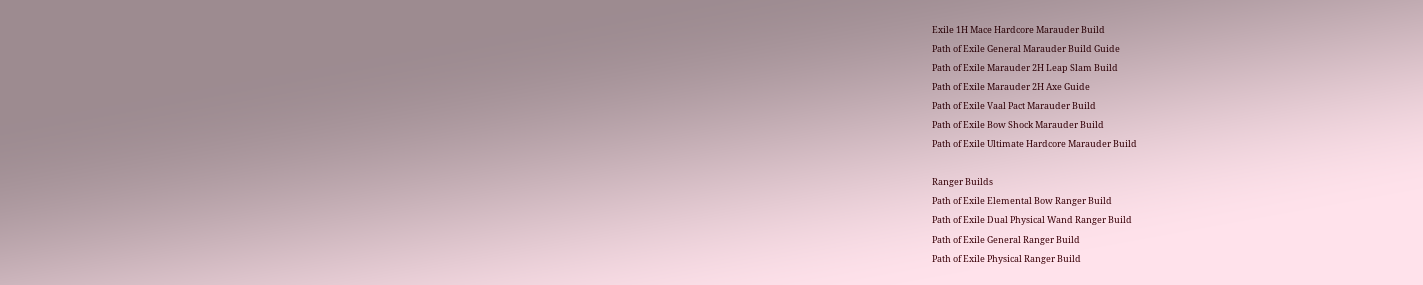Exile 1H Mace Hardcore Marauder Build
Path of Exile General Marauder Build Guide
Path of Exile Marauder 2H Leap Slam Build
Path of Exile Marauder 2H Axe Guide
Path of Exile Vaal Pact Marauder Build
Path of Exile Bow Shock Marauder Build
Path of Exile Ultimate Hardcore Marauder Build

Ranger Builds
Path of Exile Elemental Bow Ranger Build
Path of Exile Dual Physical Wand Ranger Build
Path of Exile General Ranger Build
Path of Exile Physical Ranger Build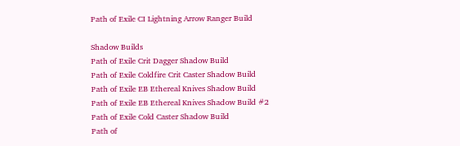Path of Exile CI Lightning Arrow Ranger Build

Shadow Builds
Path of Exile Crit Dagger Shadow Build
Path of Exile Coldfire Crit Caster Shadow Build
Path of Exile EB Ethereal Knives Shadow Build
Path of Exile EB Ethereal Knives Shadow Build #2
Path of Exile Cold Caster Shadow Build
Path of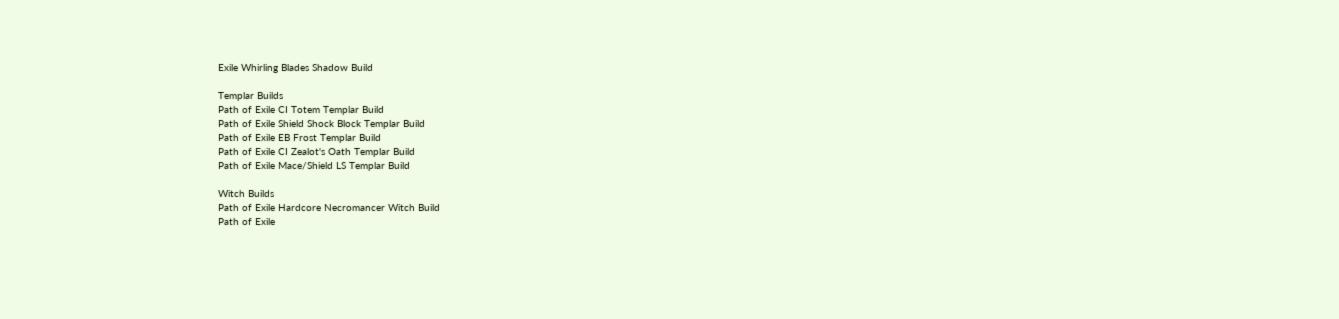Exile Whirling Blades Shadow Build

Templar Builds
Path of Exile CI Totem Templar Build
Path of Exile Shield Shock Block Templar Build
Path of Exile EB Frost Templar Build
Path of Exile CI Zealot's Oath Templar Build
Path of Exile Mace/Shield LS Templar Build

Witch Builds
Path of Exile Hardcore Necromancer Witch Build
Path of Exile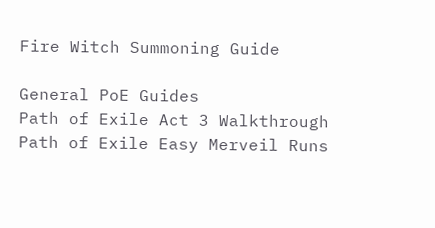Fire Witch Summoning Guide

General PoE Guides
Path of Exile Act 3 Walkthrough
Path of Exile Easy Merveil Runs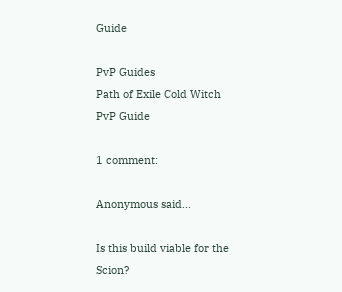Guide

PvP Guides
Path of Exile Cold Witch PvP Guide

1 comment:

Anonymous said...

Is this build viable for the Scion?